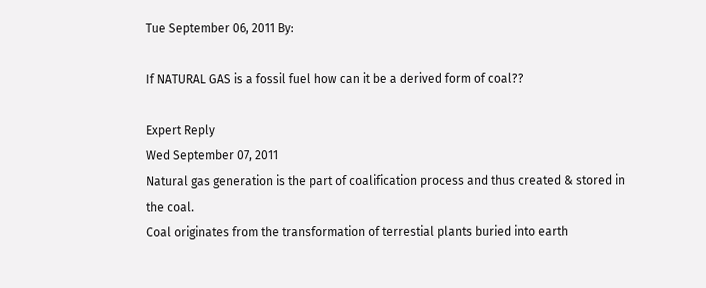Tue September 06, 2011 By:

If NATURAL GAS is a fossil fuel how can it be a derived form of coal??

Expert Reply
Wed September 07, 2011
Natural gas generation is the part of coalification process and thus created & stored in the coal.
Coal originates from the transformation of terrestial plants buried into earth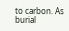to carbon. As burial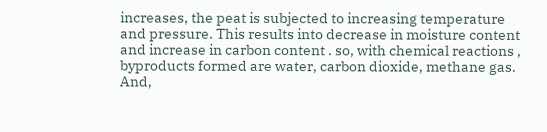increases, the peat is subjected to increasing temperature and pressure. This results into decrease in moisture content and increase in carbon content . so, with chemical reactions , byproducts formed are water, carbon dioxide, methane gas.
And,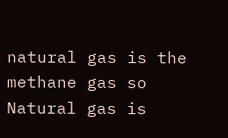natural gas is the methane gas so Natural gas is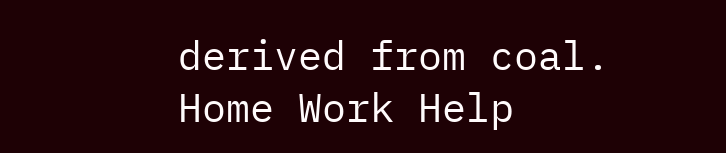derived from coal.
Home Work Help